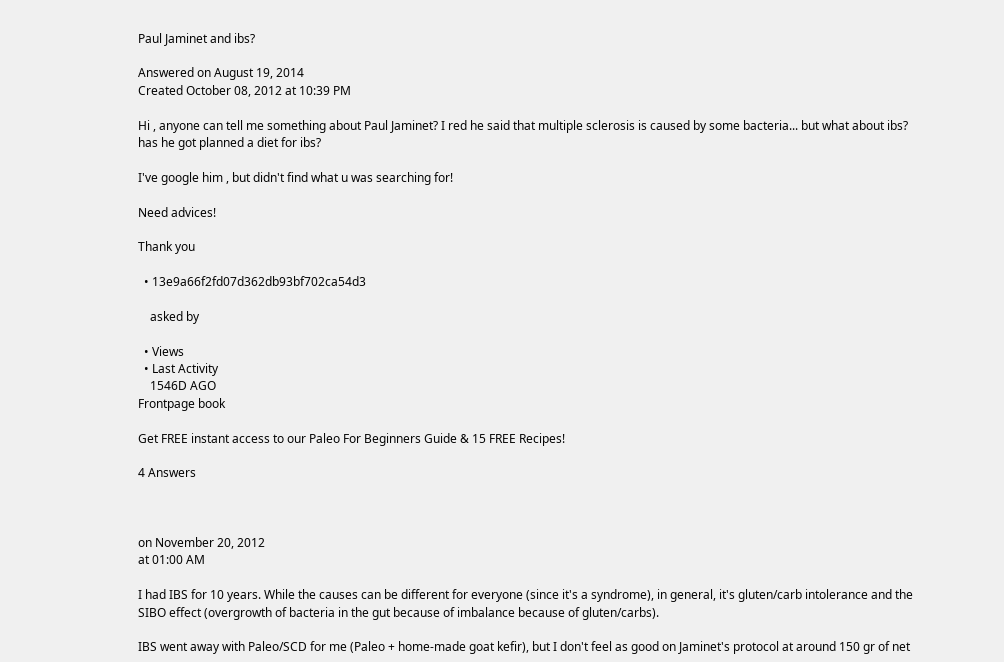Paul Jaminet and ibs?

Answered on August 19, 2014
Created October 08, 2012 at 10:39 PM

Hi , anyone can tell me something about Paul Jaminet? I red he said that multiple sclerosis is caused by some bacteria... but what about ibs? has he got planned a diet for ibs?

I've google him , but didn't find what u was searching for!

Need advices!

Thank you

  • 13e9a66f2fd07d362db93bf702ca54d3

    asked by

  • Views
  • Last Activity
    1546D AGO
Frontpage book

Get FREE instant access to our Paleo For Beginners Guide & 15 FREE Recipes!

4 Answers



on November 20, 2012
at 01:00 AM

I had IBS for 10 years. While the causes can be different for everyone (since it's a syndrome), in general, it's gluten/carb intolerance and the SIBO effect (overgrowth of bacteria in the gut because of imbalance because of gluten/carbs).

IBS went away with Paleo/SCD for me (Paleo + home-made goat kefir), but I don't feel as good on Jaminet's protocol at around 150 gr of net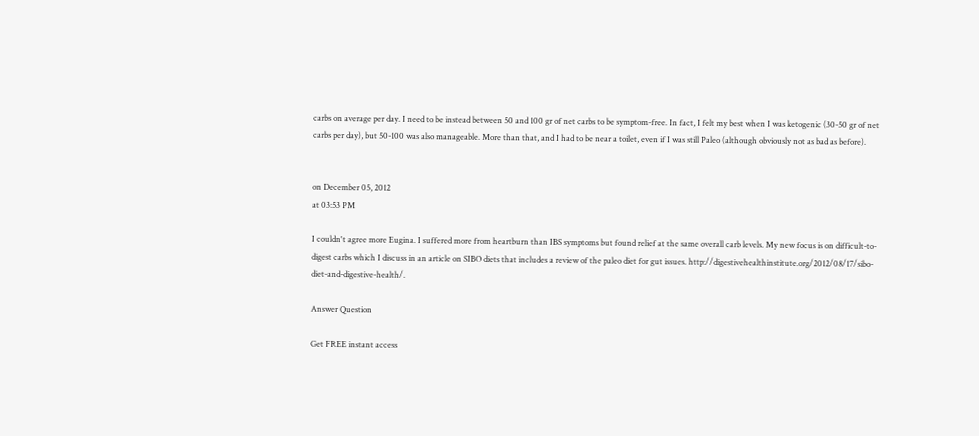carbs on average per day. I need to be instead between 50 and 100 gr of net carbs to be symptom-free. In fact, I felt my best when I was ketogenic (30-50 gr of net carbs per day), but 50-100 was also manageable. More than that, and I had to be near a toilet, even if I was still Paleo (although obviously not as bad as before).


on December 05, 2012
at 03:53 PM

I couldn't agree more Eugina. I suffered more from heartburn than IBS symptoms but found relief at the same overall carb levels. My new focus is on difficult-to-digest carbs which I discuss in an article on SIBO diets that includes a review of the paleo diet for gut issues. http://digestivehealthinstitute.org/2012/08/17/sibo-diet-and-digestive-health/.

Answer Question

Get FREE instant access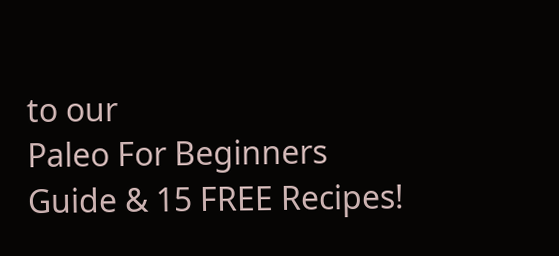to our
Paleo For Beginners Guide & 15 FREE Recipes!